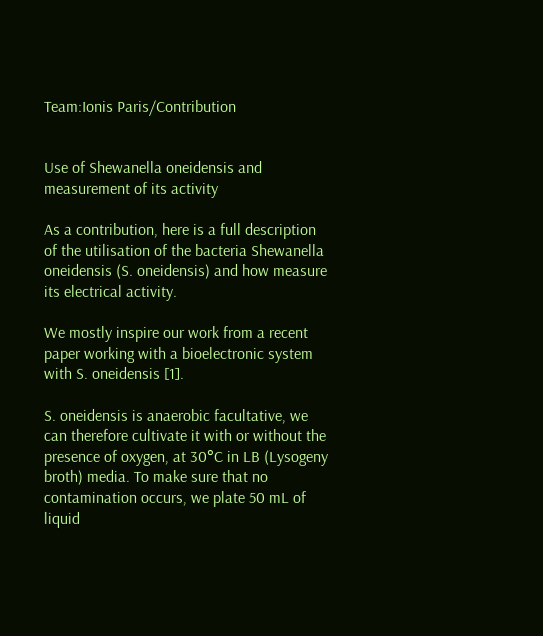Team:Ionis Paris/Contribution


Use of Shewanella oneidensis and measurement of its activity

As a contribution, here is a full description of the utilisation of the bacteria Shewanella oneidensis (S. oneidensis) and how measure its electrical activity.

We mostly inspire our work from a recent paper working with a bioelectronic system with S. oneidensis [1].

S. oneidensis is anaerobic facultative, we can therefore cultivate it with or without the presence of oxygen, at 30°C in LB (Lysogeny broth) media. To make sure that no contamination occurs, we plate 50 mL of liquid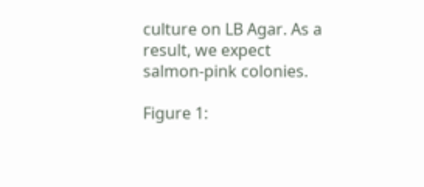culture on LB Agar. As a result, we expect salmon-pink colonies.

Figure 1: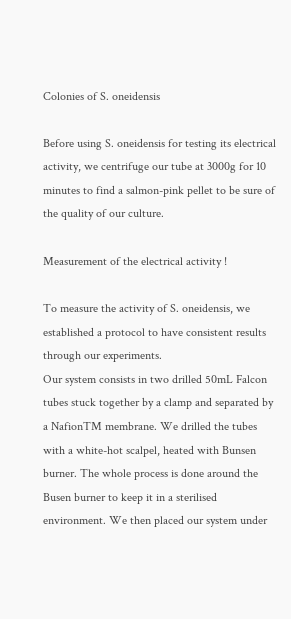Colonies of S. oneidensis

Before using S. oneidensis for testing its electrical activity, we centrifuge our tube at 3000g for 10 minutes to find a salmon-pink pellet to be sure of the quality of our culture.

Measurement of the electrical activity !

To measure the activity of S. oneidensis, we established a protocol to have consistent results through our experiments.
Our system consists in two drilled 50mL Falcon tubes stuck together by a clamp and separated by a NafionTM membrane. We drilled the tubes with a white-hot scalpel, heated with Bunsen burner. The whole process is done around the Busen burner to keep it in a sterilised environment. We then placed our system under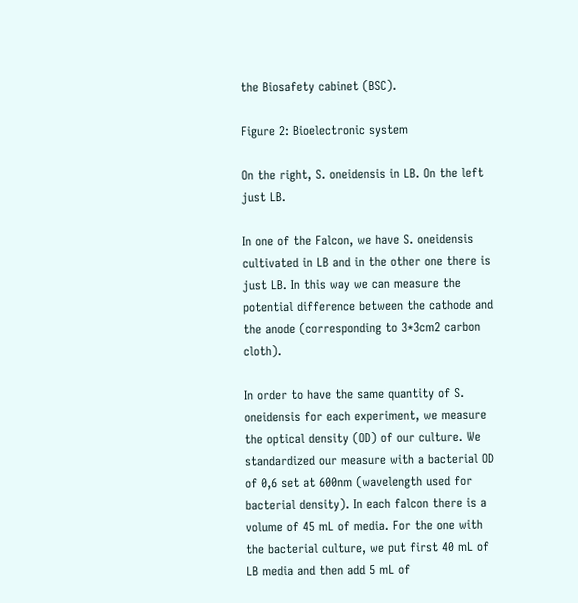the Biosafety cabinet (BSC).

Figure 2: Bioelectronic system

On the right, S. oneidensis in LB. On the left just LB.

In one of the Falcon, we have S. oneidensis cultivated in LB and in the other one there is just LB. In this way we can measure the potential difference between the cathode and the anode (corresponding to 3*3cm2 carbon cloth).

In order to have the same quantity of S. oneidensis for each experiment, we measure the optical density (OD) of our culture. We standardized our measure with a bacterial OD of 0,6 set at 600nm (wavelength used for bacterial density). In each falcon there is a volume of 45 mL of media. For the one with the bacterial culture, we put first 40 mL of LB media and then add 5 mL of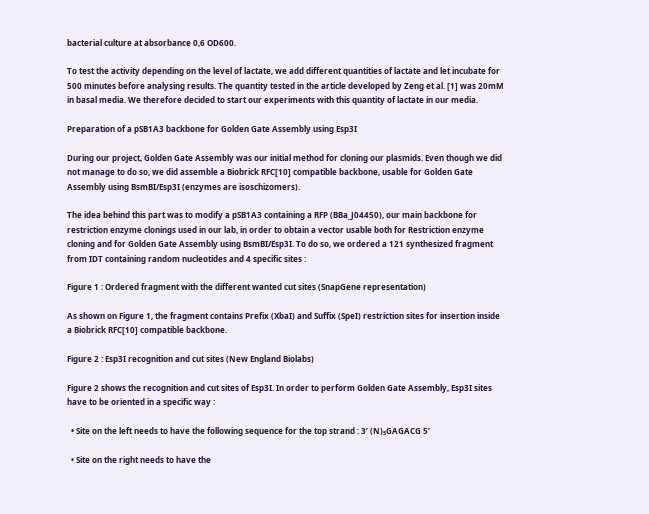bacterial culture at absorbance 0,6 OD600.

To test the activity depending on the level of lactate, we add different quantities of lactate and let incubate for 500 minutes before analysing results. The quantity tested in the article developed by Zeng et al. [1] was 20mM in basal media. We therefore decided to start our experiments with this quantity of lactate in our media.

Preparation of a pSB1A3 backbone for Golden Gate Assembly using Esp3I

During our project, Golden Gate Assembly was our initial method for cloning our plasmids. Even though we did not manage to do so, we did assemble a Biobrick RFC[10] compatible backbone, usable for Golden Gate Assembly using BsmBI/Esp3I (enzymes are isoschizomers).

The idea behind this part was to modify a pSB1A3 containing a RFP (BBa_J04450), our main backbone for restriction enzyme clonings used in our lab, in order to obtain a vector usable both for Restriction enzyme cloning and for Golden Gate Assembly using BsmBI/Esp3I. To do so, we ordered a 121 synthesized fragment from IDT containing random nucleotides and 4 specific sites :

Figure 1 : Ordered fragment with the different wanted cut sites (SnapGene representation)

As shown on Figure 1, the fragment contains Prefix (XbaI) and Suffix (SpeI) restriction sites for insertion inside a Biobrick RFC[10] compatible backbone.

Figure 2 : Esp3I recognition and cut sites (New England Biolabs)

Figure 2 shows the recognition and cut sites of Esp3I. In order to perform Golden Gate Assembly, Esp3I sites have to be oriented in a specific way :

  • Site on the left needs to have the following sequence for the top strand : 3’ (N)₅GAGACG 5’

  • Site on the right needs to have the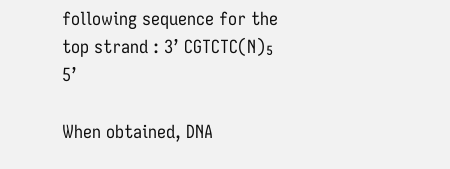following sequence for the top strand : 3’ CGTCTC(N)₅ 5’

When obtained, DNA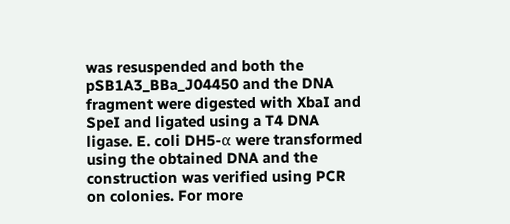was resuspended and both the pSB1A3_BBa_J04450 and the DNA fragment were digested with XbaI and SpeI and ligated using a T4 DNA ligase. E. coli DH5-α were transformed using the obtained DNA and the construction was verified using PCR on colonies. For more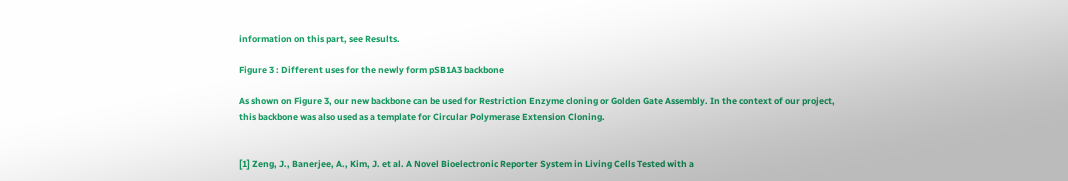information on this part, see Results.

Figure 3 : Different uses for the newly form pSB1A3 backbone

As shown on Figure 3, our new backbone can be used for Restriction Enzyme cloning or Golden Gate Assembly. In the context of our project, this backbone was also used as a template for Circular Polymerase Extension Cloning.


[1] Zeng, J., Banerjee, A., Kim, J. et al. A Novel Bioelectronic Reporter System in Living Cells Tested with a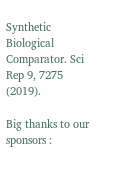Synthetic Biological Comparator. Sci Rep 9, 7275 (2019).

Big thanks to our sponsors :